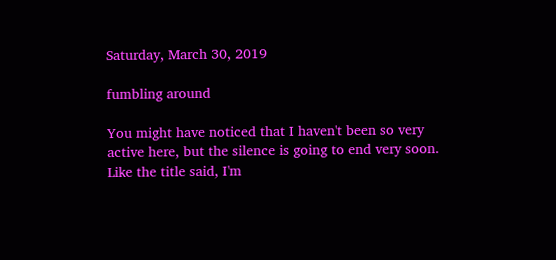Saturday, March 30, 2019

fumbling around

You might have noticed that I haven't been so very active here, but the silence is going to end very soon.
Like the title said, I'm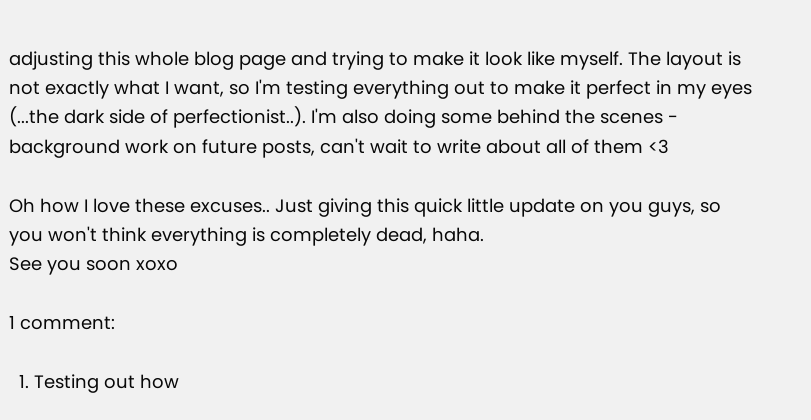adjusting this whole blog page and trying to make it look like myself. The layout is not exactly what I want, so I'm testing everything out to make it perfect in my eyes (...the dark side of perfectionist..). I'm also doing some behind the scenes - background work on future posts, can't wait to write about all of them <3

Oh how I love these excuses.. Just giving this quick little update on you guys, so you won't think everything is completely dead, haha.
See you soon xoxo

1 comment:

  1. Testing out how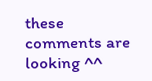these comments are looking ^^